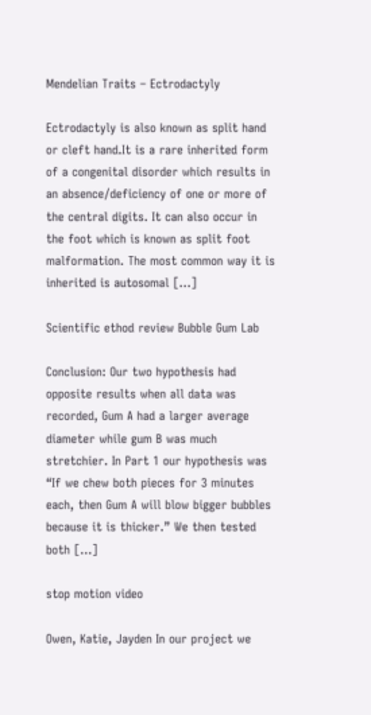Mendelian Traits – Ectrodactyly

Ectrodactyly is also known as split hand or cleft hand.It is a rare inherited form of a congenital disorder which results in an absence/deficiency of one or more of the central digits. It can also occur in the foot which is known as split foot malformation. The most common way it is inherited is autosomal […]

Scientific ethod review Bubble Gum Lab

Conclusion: Our two hypothesis had opposite results when all data was recorded, Gum A had a larger average diameter while gum B was much stretchier. In Part 1 our hypothesis was  “If we chew both pieces for 3 minutes each, then Gum A will blow bigger bubbles because it is thicker.” We then tested both […]

stop motion video

Owen, Katie, Jayden In our project we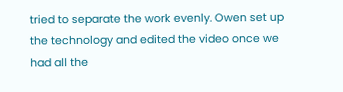tried to separate the work evenly. Owen set up the technology and edited the video once we had all the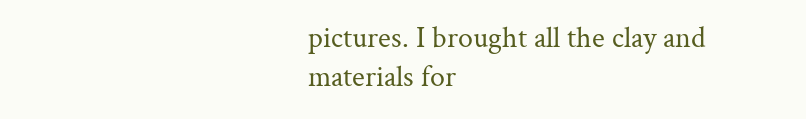pictures. I brought all the clay and materials for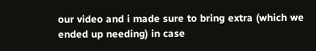our video and i made sure to bring extra (which we ended up needing) in case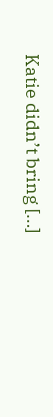Katie didn’t bring […]